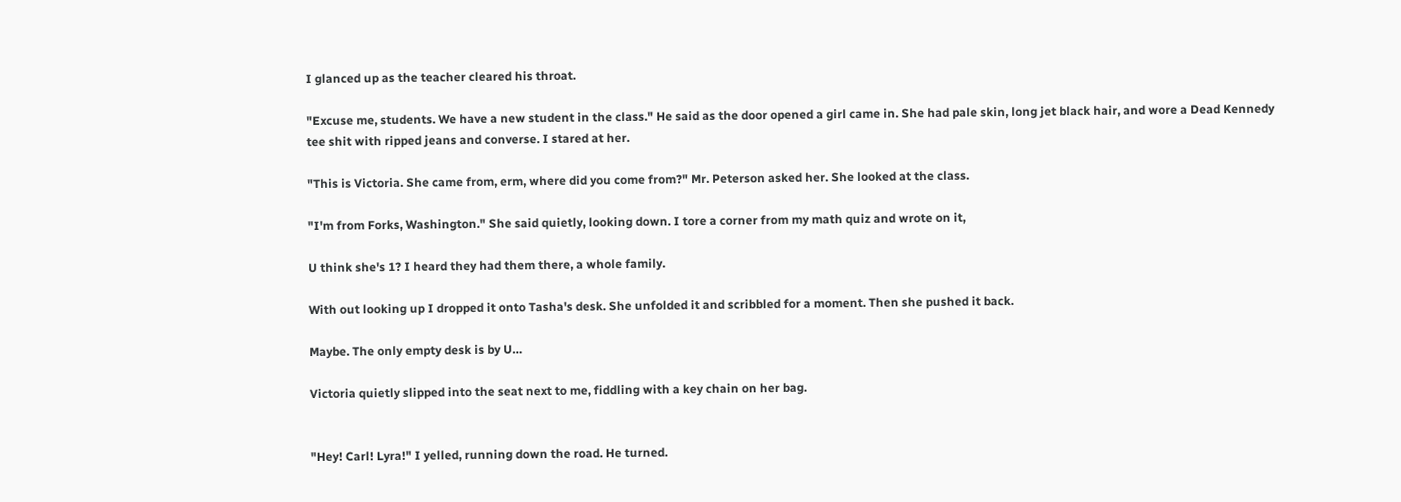I glanced up as the teacher cleared his throat.

"Excuse me, students. We have a new student in the class." He said as the door opened a girl came in. She had pale skin, long jet black hair, and wore a Dead Kennedy tee shit with ripped jeans and converse. I stared at her.

"This is Victoria. She came from, erm, where did you come from?" Mr. Peterson asked her. She looked at the class.

"I'm from Forks, Washington." She said quietly, looking down. I tore a corner from my math quiz and wrote on it,

U think she's 1? I heard they had them there, a whole family.

With out looking up I dropped it onto Tasha's desk. She unfolded it and scribbled for a moment. Then she pushed it back.

Maybe. The only empty desk is by U…

Victoria quietly slipped into the seat next to me, fiddling with a key chain on her bag.


"Hey! Carl! Lyra!" I yelled, running down the road. He turned.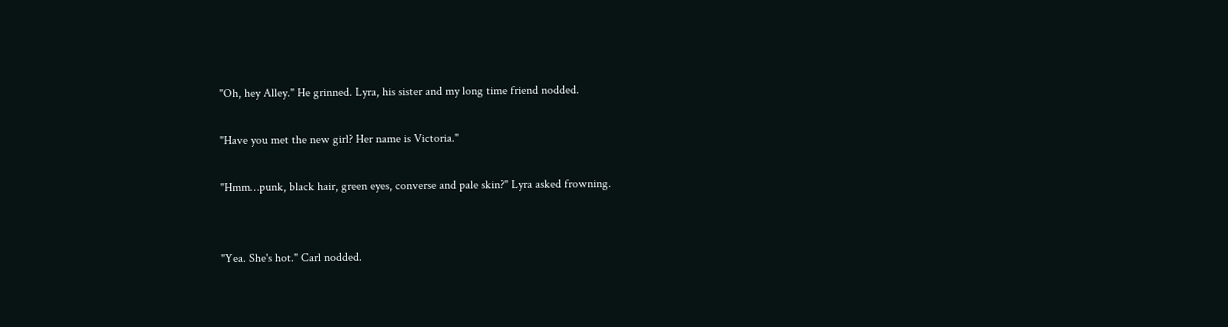"Oh, hey Alley." He grinned. Lyra, his sister and my long time friend nodded.

"Have you met the new girl? Her name is Victoria."

"Hmm…punk, black hair, green eyes, converse and pale skin?" Lyra asked frowning.


"Yea. She's hot." Carl nodded.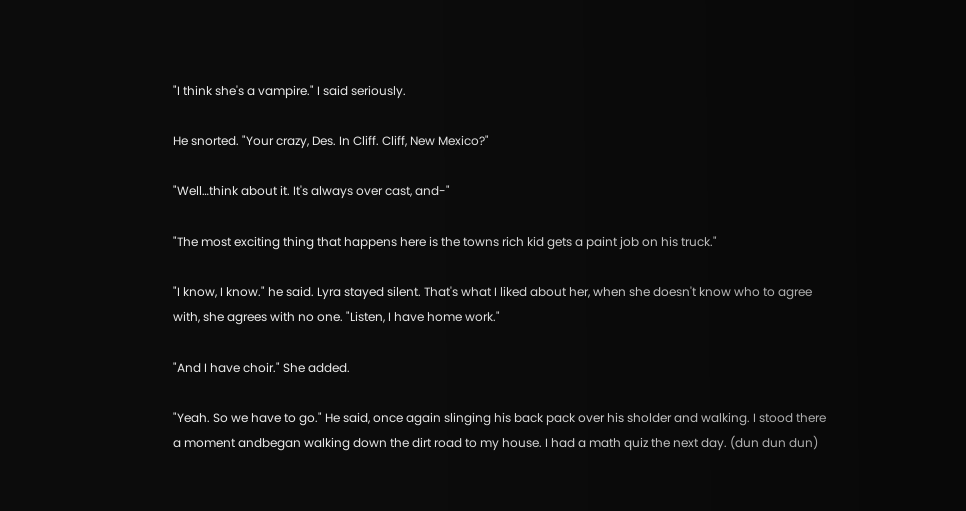"I think she's a vampire." I said seriously.

He snorted. "Your crazy, Des. In Cliff. Cliff, New Mexico?"

"Well…think about it. It's always over cast, and-"

"The most exciting thing that happens here is the towns rich kid gets a paint job on his truck."

"I know, I know." he said. Lyra stayed silent. That's what I liked about her, when she doesn't know who to agree with, she agrees with no one. "Listen, I have home work."

"And I have choir." She added.

"Yeah. So we have to go." He said, once again slinging his back pack over his sholder and walking. I stood there a moment andbegan walking down the dirt road to my house. I had a math quiz the next day. (dun dun dun)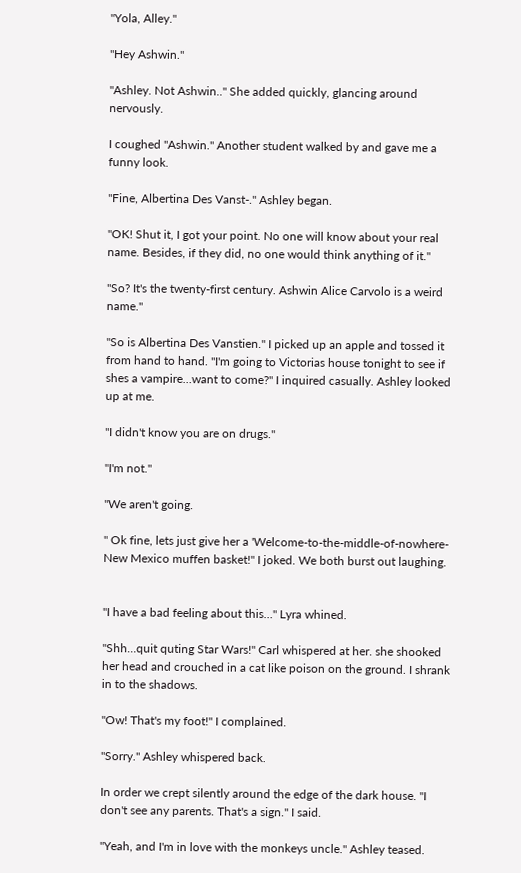"Yola, Alley."

"Hey Ashwin."

"Ashley. Not Ashwin.." She added quickly, glancing around nervously.

I coughed "Ashwin." Another student walked by and gave me a funny look.

"Fine, Albertina Des Vanst-." Ashley began.

"OK! Shut it, I got your point. No one will know about your real name. Besides, if they did, no one would think anything of it."

"So? It's the twenty-first century. Ashwin Alice Carvolo is a weird name."

"So is Albertina Des Vanstien." I picked up an apple and tossed it from hand to hand. "I'm going to Victorias house tonight to see if shes a vampire…want to come?" I inquired casually. Ashley looked up at me.

"I didn't know you are on drugs."

"I'm not."

"We aren't going.

" Ok fine, lets just give her a 'Welcome-to-the-middle-of-nowhere-New Mexico muffen basket!" I joked. We both burst out laughing.


"I have a bad feeling about this…" Lyra whined.

"Shh…quit quting Star Wars!" Carl whispered at her. she shooked her head and crouched in a cat like poison on the ground. I shrank in to the shadows.

"Ow! That's my foot!" I complained.

"Sorry." Ashley whispered back.

In order we crept silently around the edge of the dark house. "I don't see any parents. That's a sign." I said.

"Yeah, and I'm in love with the monkeys uncle." Ashley teased.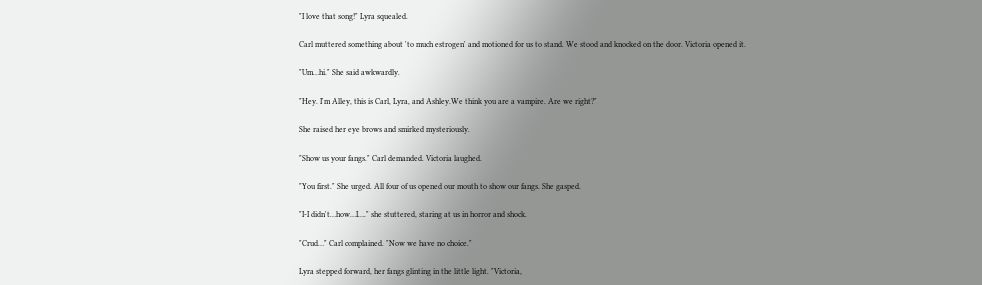"I love that song!" Lyra squealed.

Carl muttered something about 'to much estrogen' and motioned for us to stand. We stood and knocked on the door. Victoria opened it.

"Um…hi." She said awkwardly.

"Hey. I'm Alley, this is Carl, Lyra, and Ashley.We think you are a vampire. Are we right?"

She raised her eye brows and smirked mysteriously.

"Show us your fangs." Carl demanded. Victoria laughed.

"You first." She urged. All four of us opened our mouth to show our fangs. She gasped.

"I-I didn't…how…I…." she stuttered, staring at us in horror and shock.

"Crud…" Carl complained. "Now we have no choice."

Lyra stepped forward, her fangs glinting in the little light. "Victoria,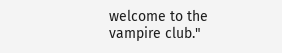welcome to the vampire club."